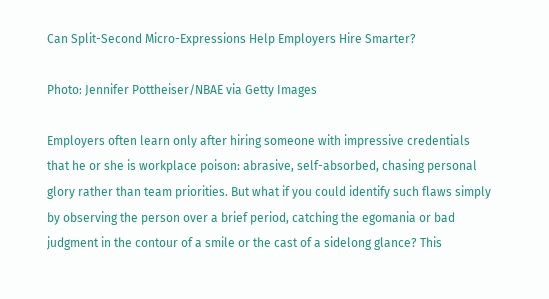Can Split-Second Micro-Expressions Help Employers Hire Smarter?

Photo: Jennifer Pottheiser/NBAE via Getty Images

Employers often learn only after hiring someone with impressive credentials that he or she is workplace poison: abrasive, self-absorbed, chasing personal glory rather than team priorities. But what if you could identify such flaws simply by observing the person over a brief period, catching the egomania or bad judgment in the contour of a smile or the cast of a sidelong glance? This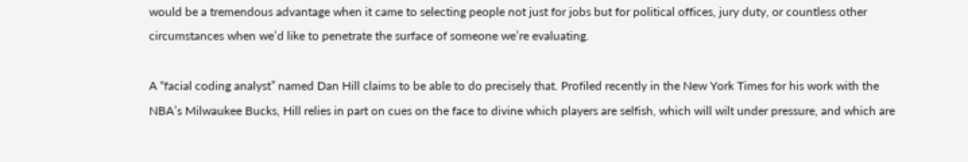would be a tremendous advantage when it came to selecting people not just for jobs but for political offices, jury duty, or countless other circumstances when we’d like to penetrate the surface of someone we’re evaluating.

A “facial coding analyst” named Dan Hill claims to be able to do precisely that. Profiled recently in the New York Times for his work with the NBA’s Milwaukee Bucks, Hill relies in part on cues on the face to divine which players are selfish, which will wilt under pressure, and which are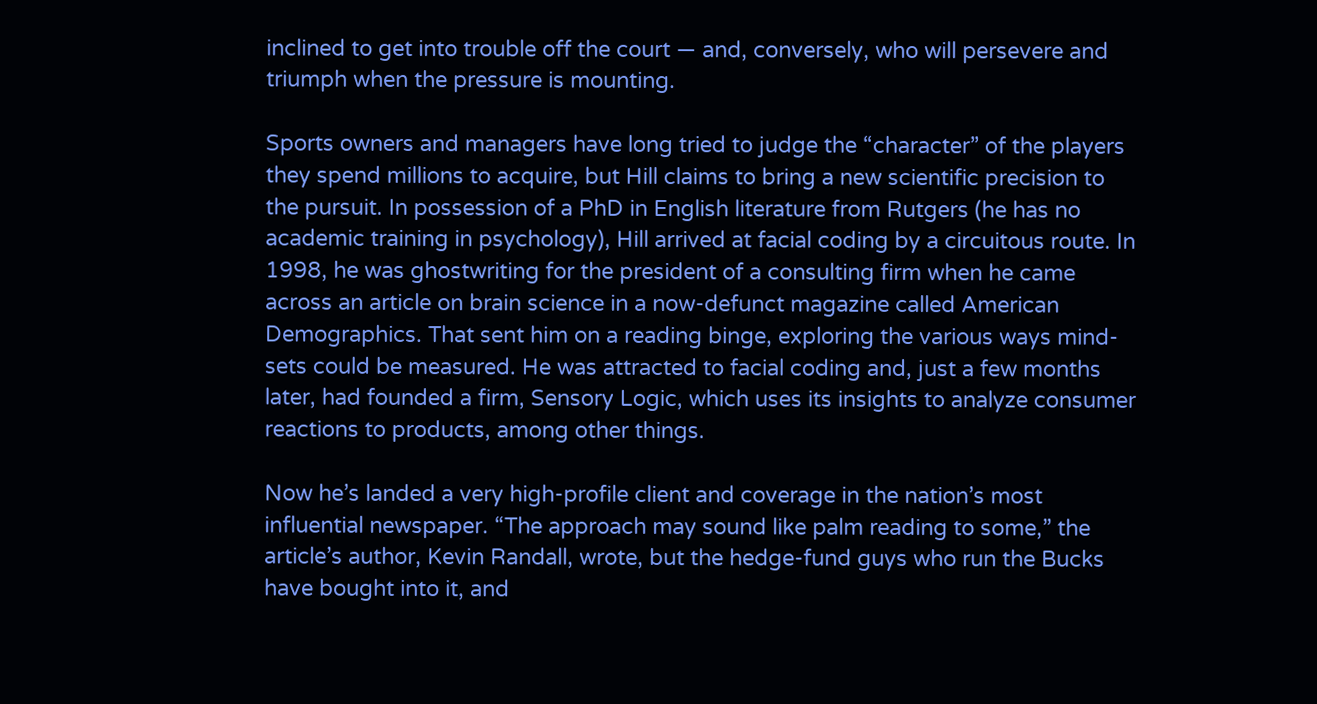inclined to get into trouble off the court — and, conversely, who will persevere and triumph when the pressure is mounting.

Sports owners and managers have long tried to judge the “character” of the players they spend millions to acquire, but Hill claims to bring a new scientific precision to the pursuit. In possession of a PhD in English literature from Rutgers (he has no academic training in psychology), Hill arrived at facial coding by a circuitous route. In 1998, he was ghostwriting for the president of a consulting firm when he came across an article on brain science in a now-defunct magazine called American Demographics. That sent him on a reading binge, exploring the various ways mind-sets could be measured. He was attracted to facial coding and, just a few months later, had founded a firm, Sensory Logic, which uses its insights to analyze consumer reactions to products, among other things.

Now he’s landed a very high-profile client and coverage in the nation’s most influential newspaper. “The approach may sound like palm reading to some,” the article’s author, Kevin Randall, wrote, but the hedge-fund guys who run the Bucks have bought into it, and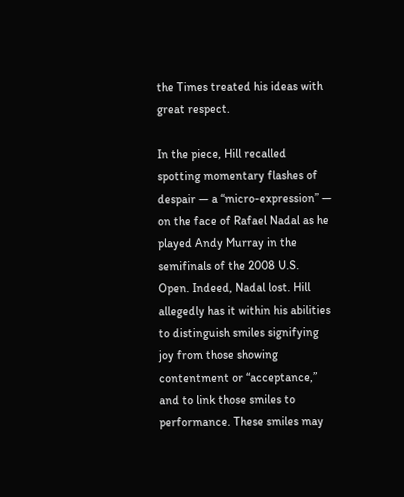the Times treated his ideas with great respect.

In the piece, Hill recalled spotting momentary flashes of despair — a “micro-expression” — on the face of Rafael Nadal as he played Andy Murray in the semifinals of the 2008 U.S. Open. Indeed, Nadal lost. Hill allegedly has it within his abilities to distinguish smiles signifying joy from those showing contentment or “acceptance,” and to link those smiles to performance. These smiles may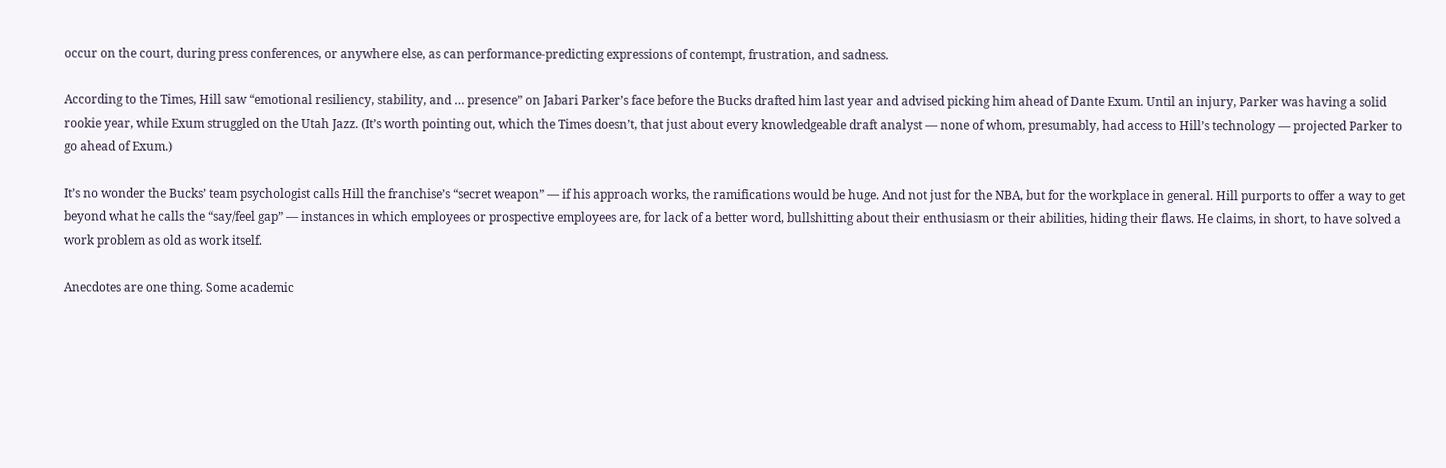occur on the court, during press conferences, or anywhere else, as can performance-predicting expressions of contempt, frustration, and sadness.

According to the Times, Hill saw “emotional resiliency, stability, and … presence” on Jabari Parker’s face before the Bucks drafted him last year and advised picking him ahead of Dante Exum. Until an injury, Parker was having a solid rookie year, while Exum struggled on the Utah Jazz. (It’s worth pointing out, which the Times doesn’t, that just about every knowledgeable draft analyst — none of whom, presumably, had access to Hill’s technology — projected Parker to go ahead of Exum.)

It’s no wonder the Bucks’ team psychologist calls Hill the franchise’s “secret weapon” — if his approach works, the ramifications would be huge. And not just for the NBA, but for the workplace in general. Hill purports to offer a way to get beyond what he calls the “say/feel gap” — instances in which employees or prospective employees are, for lack of a better word, bullshitting about their enthusiasm or their abilities, hiding their flaws. He claims, in short, to have solved a work problem as old as work itself.

Anecdotes are one thing. Some academic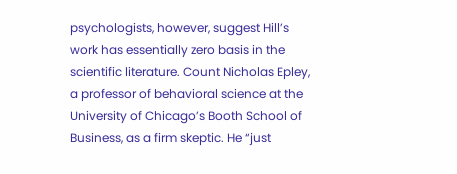psychologists, however, suggest Hill’s work has essentially zero basis in the scientific literature. Count Nicholas Epley, a professor of behavioral science at the University of Chicago’s Booth School of Business, as a firm skeptic. He “just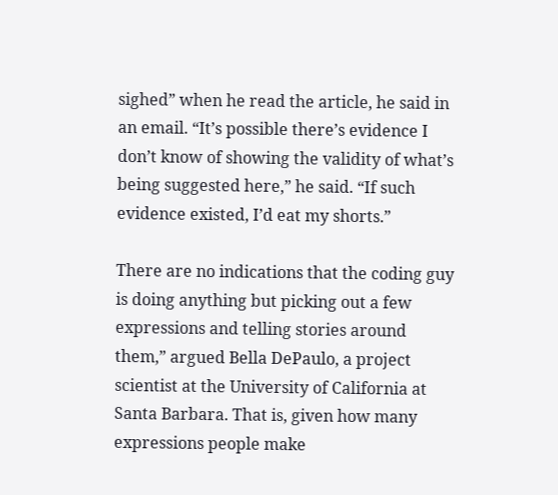sighed” when he read the article, he said in an email. “It’s possible there’s evidence I don’t know of showing the validity of what’s being suggested here,” he said. “If such evidence existed, I’d eat my shorts.”

There are no indications that the coding guy is doing anything but picking out a few expressions and telling stories around them,” argued Bella DePaulo, a project scientist at the University of California at Santa Barbara. That is, given how many expressions people make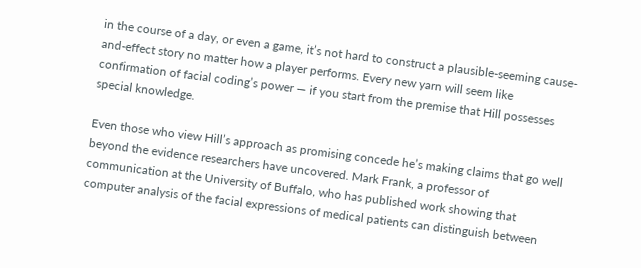in the course of a day, or even a game, it’s not hard to construct a plausible-seeming cause-and-effect story no matter how a player performs. Every new yarn will seem like confirmation of facial coding’s power — if you start from the premise that Hill possesses special knowledge.

Even those who view Hill’s approach as promising concede he’s making claims that go well beyond the evidence researchers have uncovered. Mark Frank, a professor of communication at the University of Buffalo, who has published work showing that computer analysis of the facial expressions of medical patients can distinguish between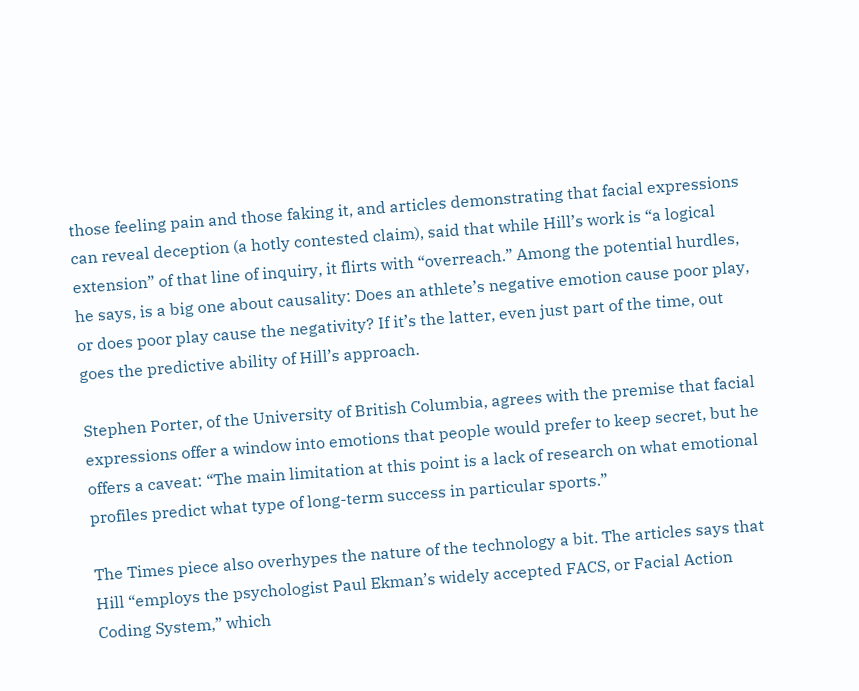those feeling pain and those faking it, and articles demonstrating that facial expressions can reveal deception (a hotly contested claim), said that while Hill’s work is “a logical extension” of that line of inquiry, it flirts with “overreach.” Among the potential hurdles, he says, is a big one about causality: Does an athlete’s negative emotion cause poor play, or does poor play cause the negativity? If it’s the latter, even just part of the time, out goes the predictive ability of Hill’s approach.

Stephen Porter, of the University of British Columbia, agrees with the premise that facial expressions offer a window into emotions that people would prefer to keep secret, but he offers a caveat: “The main limitation at this point is a lack of research on what emotional profiles predict what type of long-term success in particular sports.”

The Times piece also overhypes the nature of the technology a bit. The articles says that Hill “employs the psychologist Paul Ekman’s widely accepted FACS, or Facial Action Coding System,” which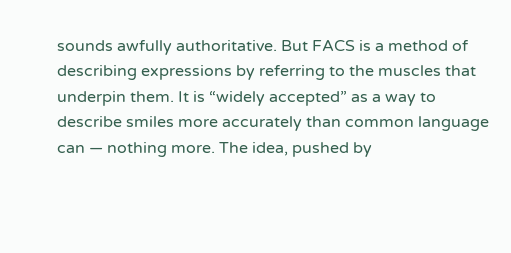sounds awfully authoritative. But FACS is a method of describing expressions by referring to the muscles that underpin them. It is “widely accepted” as a way to describe smiles more accurately than common language can — nothing more. The idea, pushed by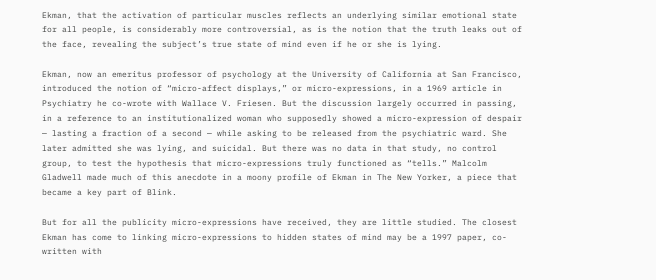Ekman, that the activation of particular muscles reflects an underlying similar emotional state for all people, is considerably more controversial, as is the notion that the truth leaks out of the face, revealing the subject’s true state of mind even if he or she is lying.

Ekman, now an emeritus professor of psychology at the University of California at San Francisco, introduced the notion of “micro-affect displays,” or micro-expressions, in a 1969 article in Psychiatry he co-wrote with Wallace V. Friesen. But the discussion largely occurred in passing, in a reference to an institutionalized woman who supposedly showed a micro-expression of despair — lasting a fraction of a second — while asking to be released from the psychiatric ward. She later admitted she was lying, and suicidal. But there was no data in that study, no control group, to test the hypothesis that micro-expressions truly functioned as “tells.” Malcolm Gladwell made much of this anecdote in a moony profile of Ekman in The New Yorker, a piece that became a key part of Blink.

But for all the publicity micro-expressions have received, they are little studied. The closest Ekman has come to linking micro-expressions to hidden states of mind may be a 1997 paper, co-written with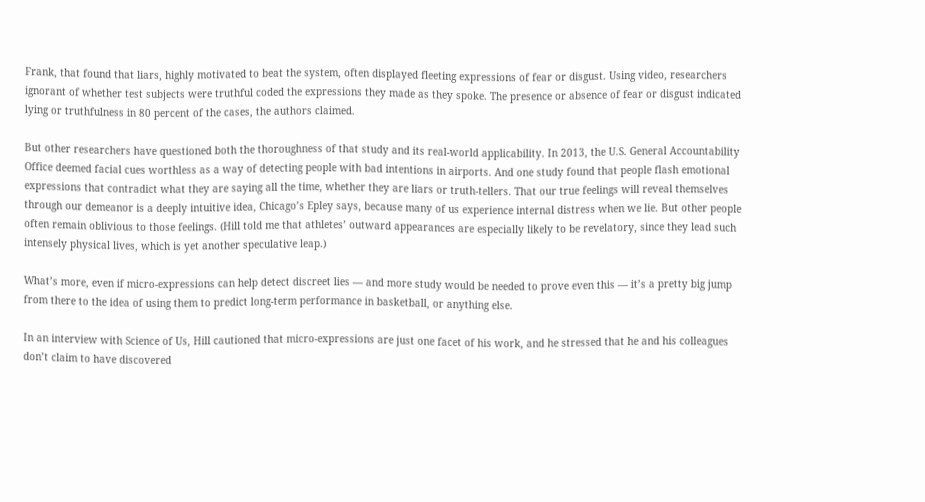Frank, that found that liars, highly motivated to beat the system, often displayed fleeting expressions of fear or disgust. Using video, researchers ignorant of whether test subjects were truthful coded the expressions they made as they spoke. The presence or absence of fear or disgust indicated lying or truthfulness in 80 percent of the cases, the authors claimed.

But other researchers have questioned both the thoroughness of that study and its real-world applicability. In 2013, the U.S. General Accountability Office deemed facial cues worthless as a way of detecting people with bad intentions in airports. And one study found that people flash emotional expressions that contradict what they are saying all the time, whether they are liars or truth-tellers. That our true feelings will reveal themselves through our demeanor is a deeply intuitive idea, Chicago’s Epley says, because many of us experience internal distress when we lie. But other people often remain oblivious to those feelings. (Hill told me that athletes’ outward appearances are especially likely to be revelatory, since they lead such intensely physical lives, which is yet another speculative leap.)

What’s more, even if micro-expressions can help detect discreet lies — and more study would be needed to prove even this — it’s a pretty big jump from there to the idea of using them to predict long-term performance in basketball, or anything else.

In an interview with Science of Us, Hill cautioned that micro-expressions are just one facet of his work, and he stressed that he and his colleagues don’t claim to have discovered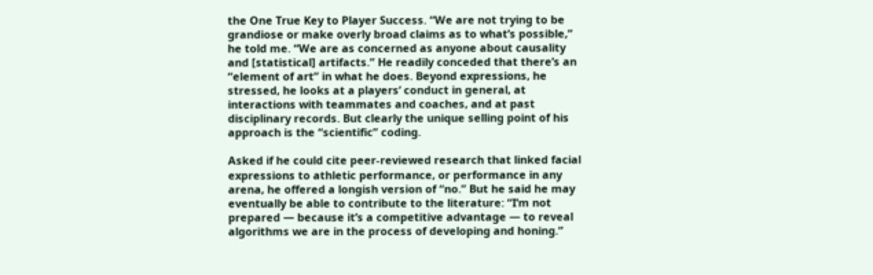the One True Key to Player Success. “We are not trying to be grandiose or make overly broad claims as to what’s possible,” he told me. “We are as concerned as anyone about causality and [statistical] artifacts.” He readily conceded that there’s an “element of art” in what he does. Beyond expressions, he stressed, he looks at a players’ conduct in general, at interactions with teammates and coaches, and at past disciplinary records. But clearly the unique selling point of his approach is the “scientific” coding.

Asked if he could cite peer-reviewed research that linked facial expressions to athletic performance, or performance in any arena, he offered a longish version of “no.” But he said he may eventually be able to contribute to the literature: “I’m not prepared — because it’s a competitive advantage — to reveal algorithms we are in the process of developing and honing.”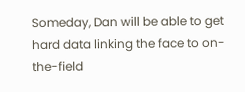Someday, Dan will be able to get hard data linking the face to on-the-field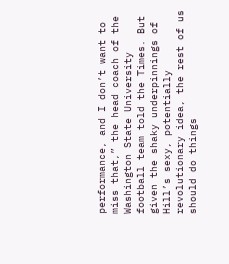performance, and I don’t want to miss that,” the head coach of the Washington State University football team told the Times. But given the shaky underpinnings of Hill’s sexy, potentially revolutionary idea, the rest of us should do things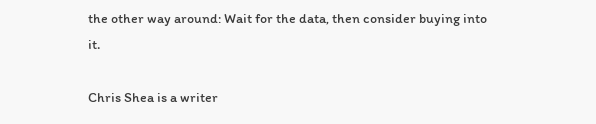the other way around: Wait for the data, then consider buying into it.

Chris Shea is a writer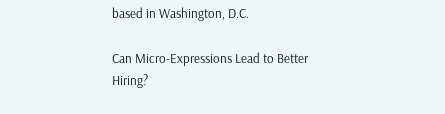based in Washington, D.C.

Can Micro-Expressions Lead to Better Hiring?